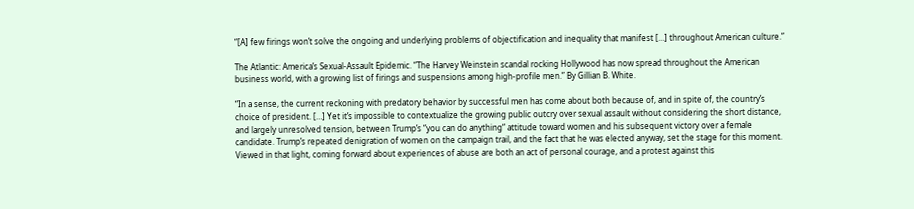“[A] few firings won’t solve the ongoing and underlying problems of objectification and inequality that manifest […] throughout American culture.”

The Atlantic: America’s Sexual-Assault Epidemic. “The Harvey Weinstein scandal rocking Hollywood has now spread throughout the American business world, with a growing list of firings and suspensions among high-profile men.” By Gillian B. White.

“In a sense, the current reckoning with predatory behavior by successful men has come about both because of, and in spite of, the country’s choice of president. […] Yet it’s impossible to contextualize the growing public outcry over sexual assault without considering the short distance, and largely unresolved tension, between Trump’s “you can do anything“ attitude toward women and his subsequent victory over a female candidate. Trump’s repeated denigration of women on the campaign trail, and the fact that he was elected anyway, set the stage for this moment. Viewed in that light, coming forward about experiences of abuse are both an act of personal courage, and a protest against this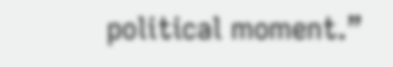political moment.”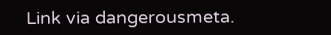Link via dangerousmeta.